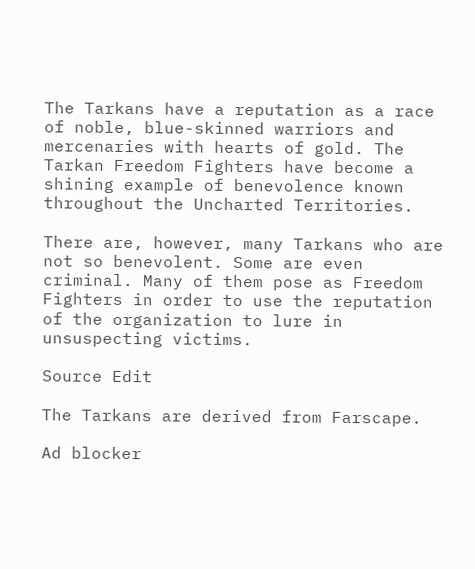The Tarkans have a reputation as a race of noble, blue-skinned warriors and mercenaries with hearts of gold. The Tarkan Freedom Fighters have become a shining example of benevolence known throughout the Uncharted Territories.

There are, however, many Tarkans who are not so benevolent. Some are even criminal. Many of them pose as Freedom Fighters in order to use the reputation of the organization to lure in unsuspecting victims.

Source Edit

The Tarkans are derived from Farscape.

Ad blocker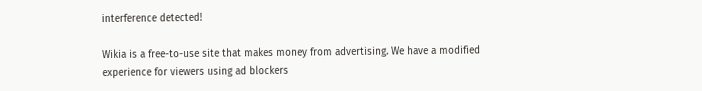interference detected!

Wikia is a free-to-use site that makes money from advertising. We have a modified experience for viewers using ad blockers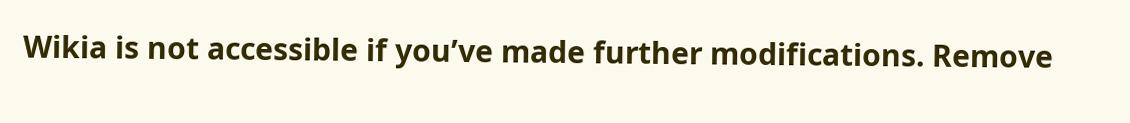Wikia is not accessible if you’ve made further modifications. Remove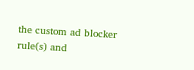the custom ad blocker rule(s) and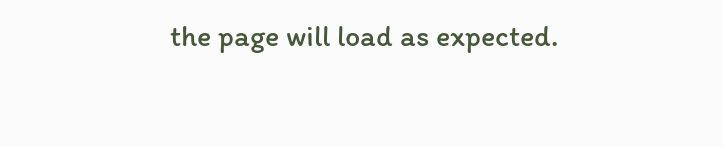the page will load as expected.